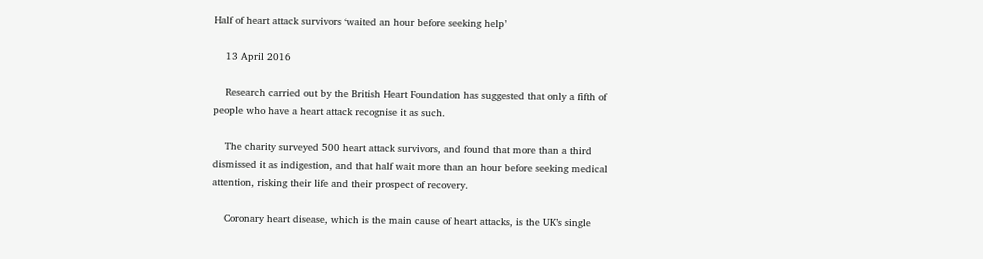Half of heart attack survivors ‘waited an hour before seeking help’

    13 April 2016

    Research carried out by the British Heart Foundation has suggested that only a fifth of people who have a heart attack recognise it as such.

    The charity surveyed 500 heart attack survivors, and found that more than a third dismissed it as indigestion, and that half wait more than an hour before seeking medical attention, risking their life and their prospect of recovery.

    Coronary heart disease, which is the main cause of heart attacks, is the UK’s single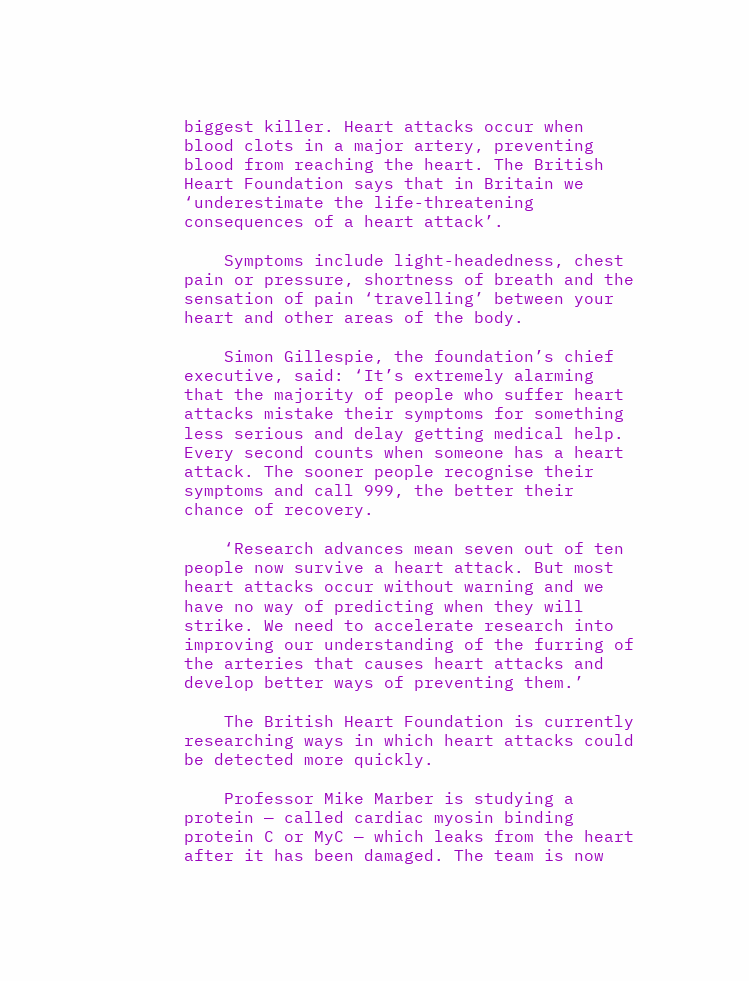biggest killer. Heart attacks occur when blood clots in a major artery, preventing blood from reaching the heart. The British Heart Foundation says that in Britain we ‘underestimate the life-threatening consequences of a heart attack’.

    Symptoms include light-headedness, chest pain or pressure, shortness of breath and the sensation of pain ‘travelling’ between your heart and other areas of the body.

    Simon Gillespie, the foundation’s chief executive, said: ‘It’s extremely alarming that the majority of people who suffer heart attacks mistake their symptoms for something less serious and delay getting medical help. Every second counts when someone has a heart attack. The sooner people recognise their symptoms and call 999, the better their chance of recovery.

    ‘Research advances mean seven out of ten people now survive a heart attack. But most heart attacks occur without warning and we have no way of predicting when they will strike. We need to accelerate research into improving our understanding of the furring of the arteries that causes heart attacks and develop better ways of preventing them.’

    The British Heart Foundation is currently researching ways in which heart attacks could be detected more quickly.

    Professor Mike Marber is studying a protein — called cardiac myosin binding protein C or MyC — which leaks from the heart after it has been damaged. The team is now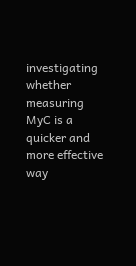investigating whether measuring MyC is a quicker and more effective way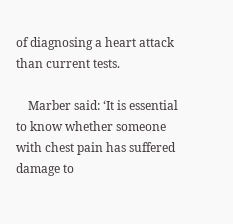of diagnosing a heart attack than current tests.

    Marber said: ‘It is essential to know whether someone with chest pain has suffered damage to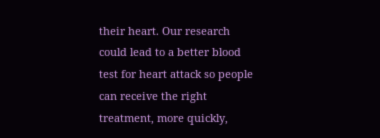their heart. Our research could lead to a better blood test for heart attack so people can receive the right treatment, more quickly,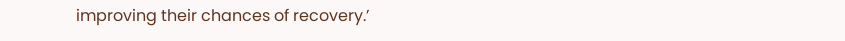improving their chances of recovery.’